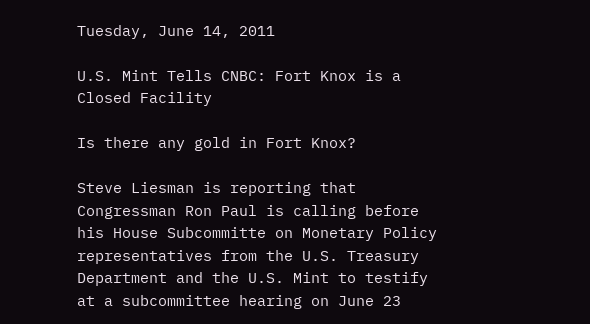Tuesday, June 14, 2011

U.S. Mint Tells CNBC: Fort Knox is a Closed Facility

Is there any gold in Fort Knox?

Steve Liesman is reporting that Congressman Ron Paul is calling before his House Subcommitte on Monetary Policy representatives from the U.S. Treasury Department and the U.S. Mint to testify at a subcommittee hearing on June 23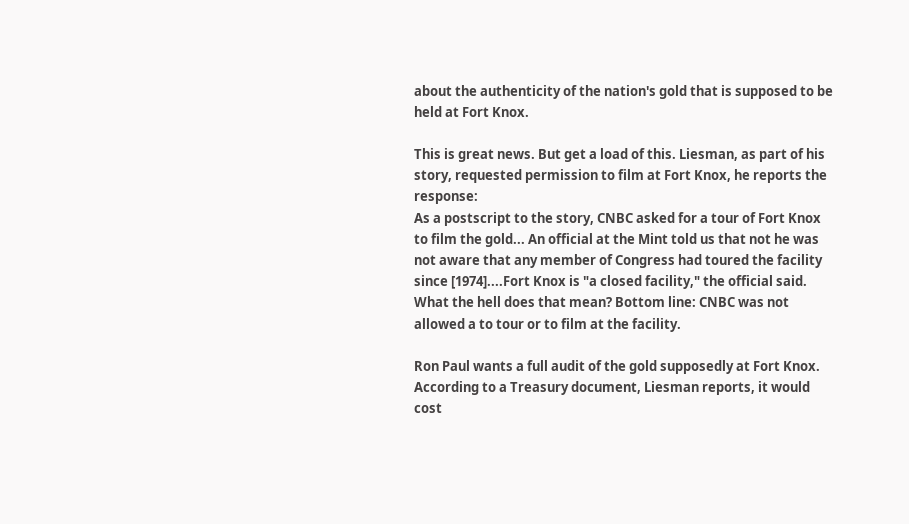about the authenticity of the nation's gold that is supposed to be held at Fort Knox.

This is great news. But get a load of this. Liesman, as part of his story, requested permission to film at Fort Knox, he reports the response:
As a postscript to the story, CNBC asked for a tour of Fort Knox to film the gold... An official at the Mint told us that not he was not aware that any member of Congress had toured the facility since [1974]....Fort Knox is "a closed facility," the official said.
What the hell does that mean? Bottom line: CNBC was not allowed a to tour or to film at the facility.

Ron Paul wants a full audit of the gold supposedly at Fort Knox. According to a Treasury document, Liesman reports, it would cost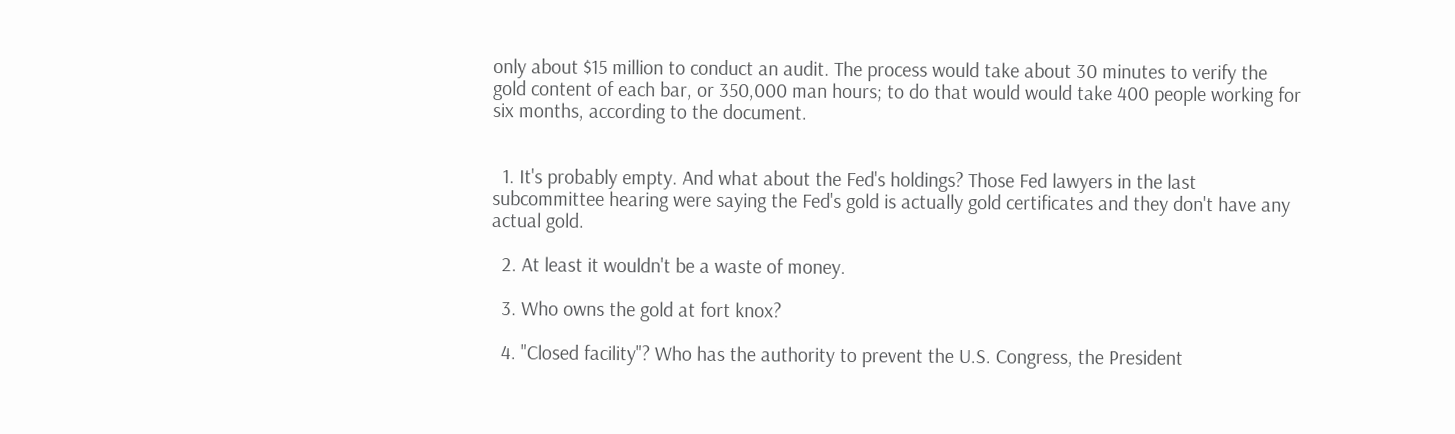only about $15 million to conduct an audit. The process would take about 30 minutes to verify the gold content of each bar, or 350,000 man hours; to do that would would take 400 people working for six months, according to the document.


  1. It's probably empty. And what about the Fed's holdings? Those Fed lawyers in the last subcommittee hearing were saying the Fed's gold is actually gold certificates and they don't have any actual gold.

  2. At least it wouldn't be a waste of money.

  3. Who owns the gold at fort knox?

  4. "Closed facility"? Who has the authority to prevent the U.S. Congress, the President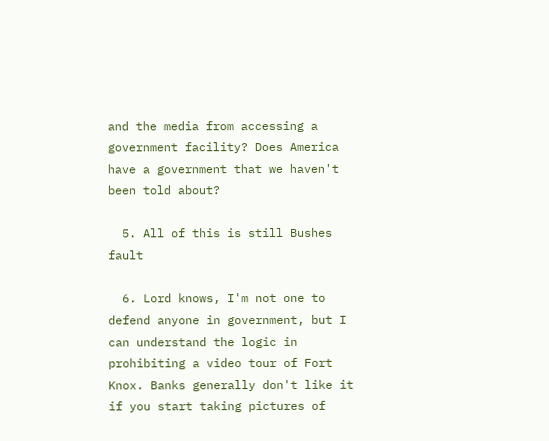and the media from accessing a government facility? Does America have a government that we haven't been told about?

  5. All of this is still Bushes fault

  6. Lord knows, I'm not one to defend anyone in government, but I can understand the logic in prohibiting a video tour of Fort Knox. Banks generally don't like it if you start taking pictures of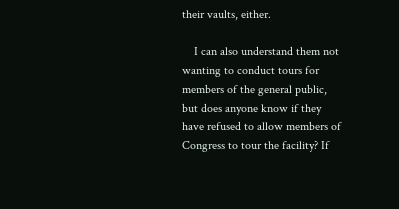their vaults, either.

    I can also understand them not wanting to conduct tours for members of the general public, but does anyone know if they have refused to allow members of Congress to tour the facility? If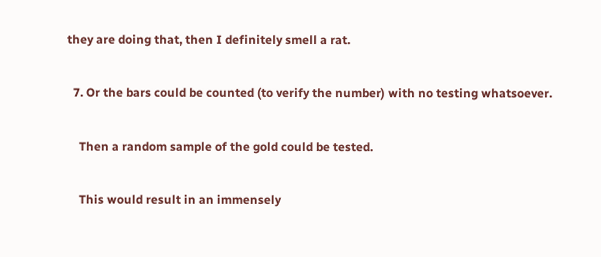they are doing that, then I definitely smell a rat.

  7. Or the bars could be counted (to verify the number) with no testing whatsoever.

    Then a random sample of the gold could be tested.

    This would result in an immensely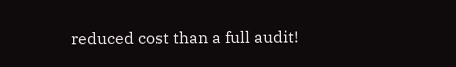reduced cost than a full audit!